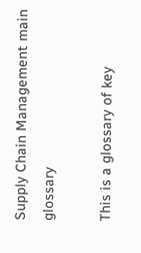Supply Chain Management main glossary

This is a glossary of key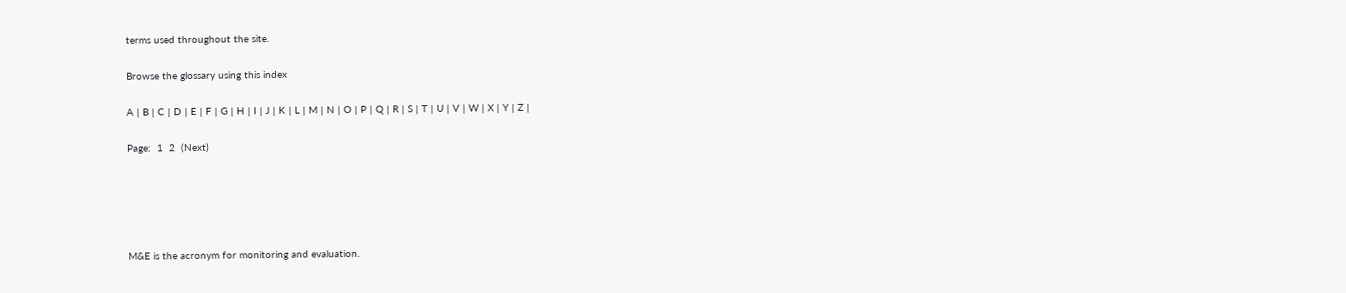terms used throughout the site.

Browse the glossary using this index

A | B | C | D | E | F | G | H | I | J | K | L | M | N | O | P | Q | R | S | T | U | V | W | X | Y | Z |

Page:  1  2  (Next)





M&E is the acronym for monitoring and evaluation.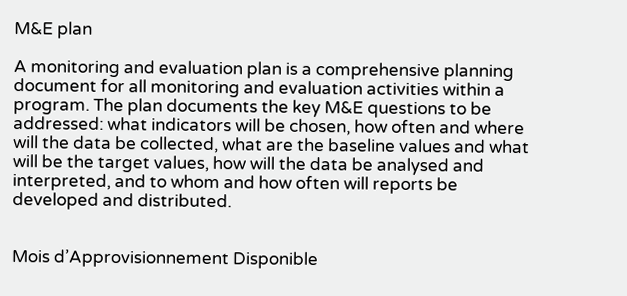M&E plan

A monitoring and evaluation plan is a comprehensive planning document for all monitoring and evaluation activities within a program. The plan documents the key M&E questions to be addressed: what indicators will be chosen, how often and where will the data be collected, what are the baseline values and what will be the target values, how will the data be analysed and interpreted, and to whom and how often will reports be developed and distributed.


Mois d’Approvisionnement Disponible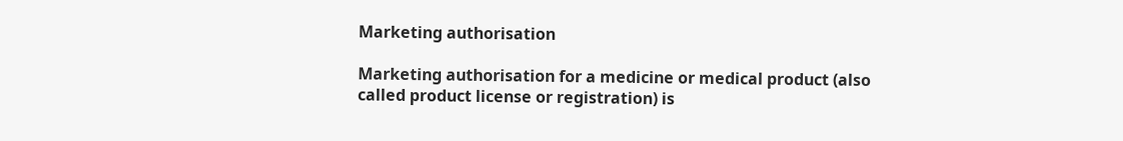Marketing authorisation

Marketing authorisation for a medicine or medical product (also called product license or registration) is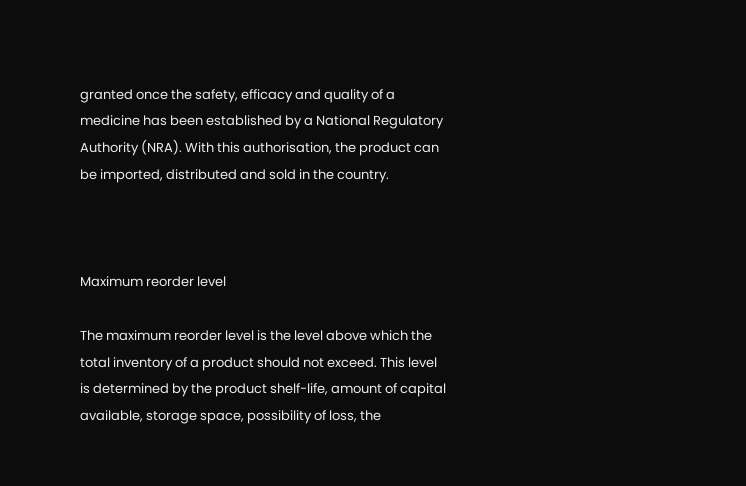granted once the safety, efficacy and quality of a medicine has been established by a National Regulatory Authority (NRA). With this authorisation, the product can be imported, distributed and sold in the country.



Maximum reorder level

The maximum reorder level is the level above which the total inventory of a product should not exceed. This level is determined by the product shelf-life, amount of capital available, storage space, possibility of loss, the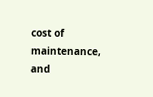cost of maintenance, and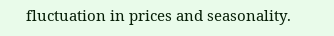fluctuation in prices and seasonality.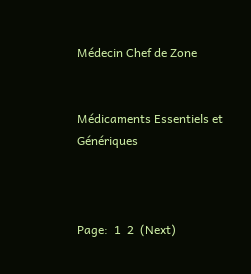Médecin Chef de Zone


Médicaments Essentiels et Génériques



Page:  1  2  (Next)